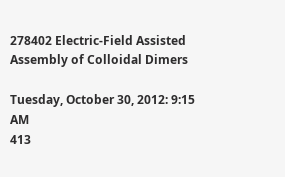278402 Electric-Field Assisted Assembly of Colloidal Dimers

Tuesday, October 30, 2012: 9:15 AM
413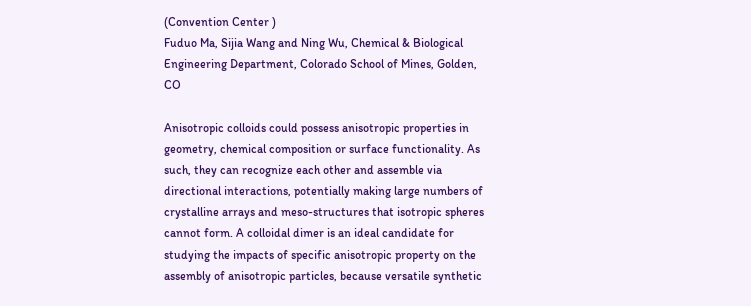(Convention Center )
Fuduo Ma, Sijia Wang and Ning Wu, Chemical & Biological Engineering Department, Colorado School of Mines, Golden, CO

Anisotropic colloids could possess anisotropic properties in geometry, chemical composition or surface functionality. As such, they can recognize each other and assemble via directional interactions, potentially making large numbers of crystalline arrays and meso-structures that isotropic spheres cannot form. A colloidal dimer is an ideal candidate for studying the impacts of specific anisotropic property on the assembly of anisotropic particles, because versatile synthetic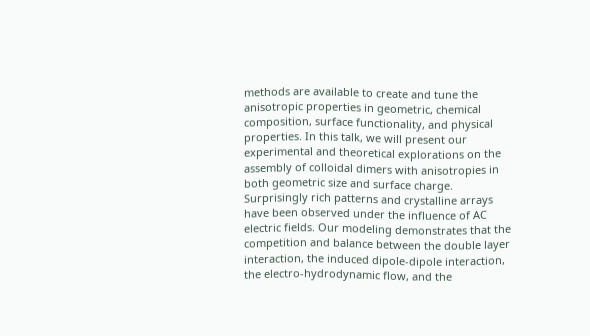methods are available to create and tune the anisotropic properties in geometric, chemical composition, surface functionality, and physical properties. In this talk, we will present our experimental and theoretical explorations on the assembly of colloidal dimers with anisotropies in both geometric size and surface charge. Surprisingly rich patterns and crystalline arrays have been observed under the influence of AC electric fields. Our modeling demonstrates that the competition and balance between the double layer interaction, the induced dipole-dipole interaction, the electro-hydrodynamic flow, and the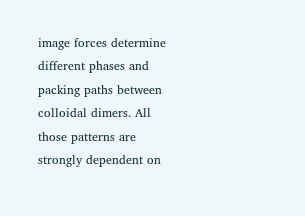image forces determine different phases and packing paths between colloidal dimers. All those patterns are strongly dependent on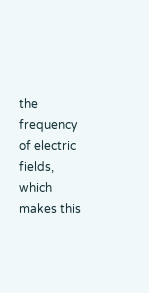the frequency of electric fields, which makes this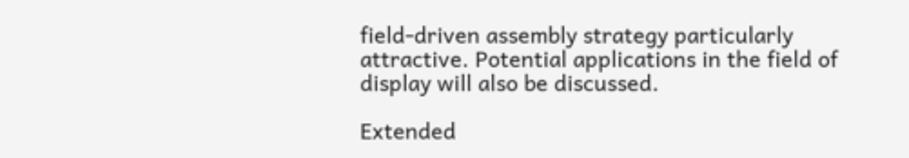field-driven assembly strategy particularly attractive. Potential applications in the field of display will also be discussed.

Extended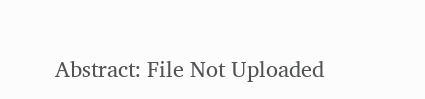Abstract: File Not Uploaded